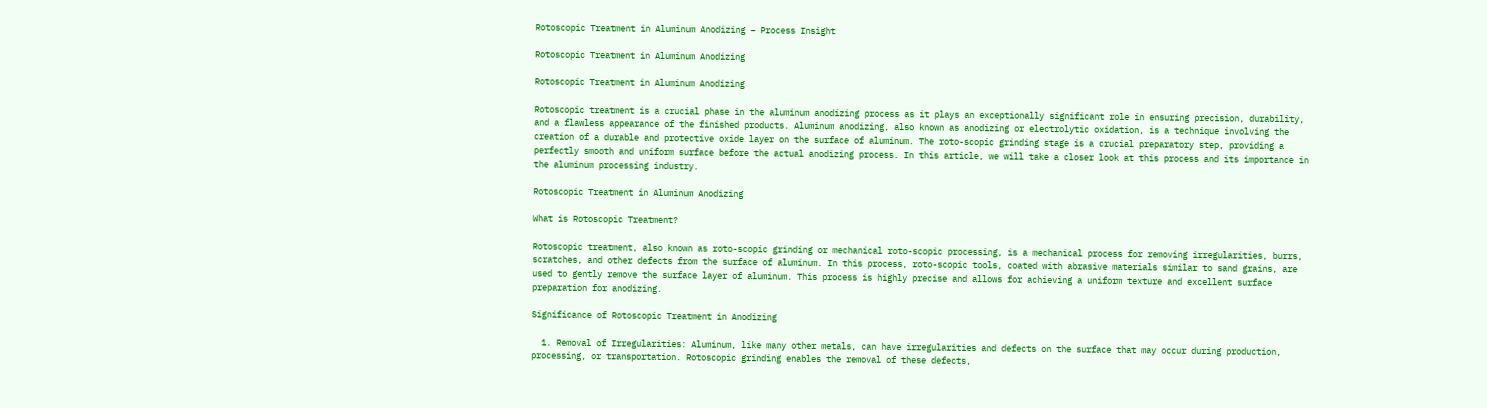Rotoscopic Treatment in Aluminum Anodizing – Process Insight

Rotoscopic Treatment in Aluminum Anodizing

Rotoscopic Treatment in Aluminum Anodizing

Rotoscopic treatment is a crucial phase in the aluminum anodizing process as it plays an exceptionally significant role in ensuring precision, durability, and a flawless appearance of the finished products. Aluminum anodizing, also known as anodizing or electrolytic oxidation, is a technique involving the creation of a durable and protective oxide layer on the surface of aluminum. The roto-scopic grinding stage is a crucial preparatory step, providing a perfectly smooth and uniform surface before the actual anodizing process. In this article, we will take a closer look at this process and its importance in the aluminum processing industry.

Rotoscopic Treatment in Aluminum Anodizing

What is Rotoscopic Treatment?

Rotoscopic treatment, also known as roto-scopic grinding or mechanical roto-scopic processing, is a mechanical process for removing irregularities, burrs, scratches, and other defects from the surface of aluminum. In this process, roto-scopic tools, coated with abrasive materials similar to sand grains, are used to gently remove the surface layer of aluminum. This process is highly precise and allows for achieving a uniform texture and excellent surface preparation for anodizing.

Significance of Rotoscopic Treatment in Anodizing

  1. Removal of Irregularities: Aluminum, like many other metals, can have irregularities and defects on the surface that may occur during production, processing, or transportation. Rotoscopic grinding enables the removal of these defects,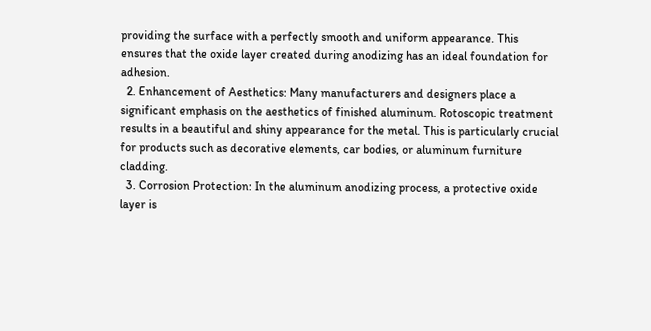providing the surface with a perfectly smooth and uniform appearance. This ensures that the oxide layer created during anodizing has an ideal foundation for adhesion.
  2. Enhancement of Aesthetics: Many manufacturers and designers place a significant emphasis on the aesthetics of finished aluminum. Rotoscopic treatment results in a beautiful and shiny appearance for the metal. This is particularly crucial for products such as decorative elements, car bodies, or aluminum furniture cladding.
  3. Corrosion Protection: In the aluminum anodizing process, a protective oxide layer is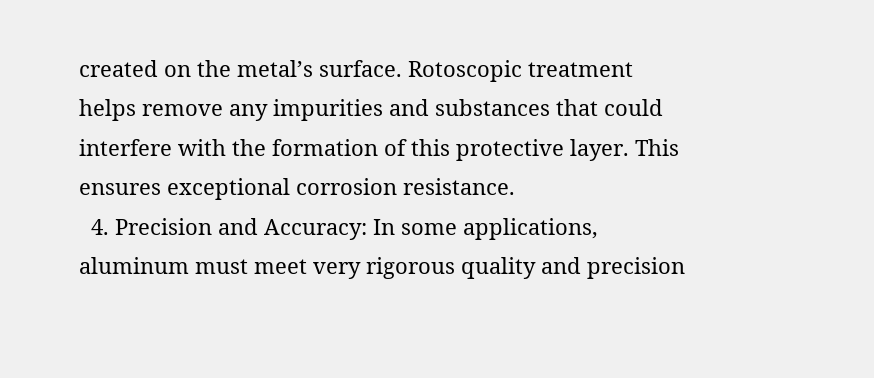created on the metal’s surface. Rotoscopic treatment helps remove any impurities and substances that could interfere with the formation of this protective layer. This ensures exceptional corrosion resistance.
  4. Precision and Accuracy: In some applications, aluminum must meet very rigorous quality and precision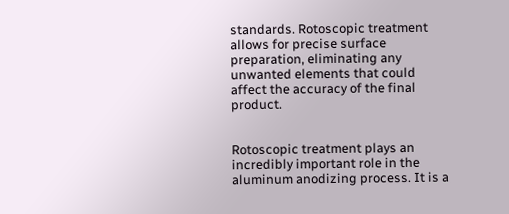standards. Rotoscopic treatment allows for precise surface preparation, eliminating any unwanted elements that could affect the accuracy of the final product.


Rotoscopic treatment plays an incredibly important role in the aluminum anodizing process. It is a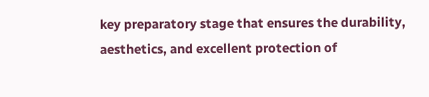key preparatory stage that ensures the durability, aesthetics, and excellent protection of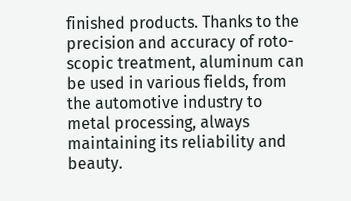finished products. Thanks to the precision and accuracy of roto-scopic treatment, aluminum can be used in various fields, from the automotive industry to metal processing, always maintaining its reliability and beauty.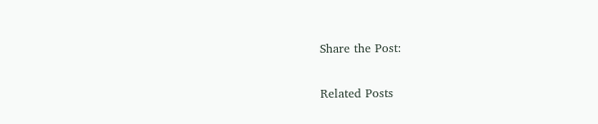Share the Post:

Related Posts